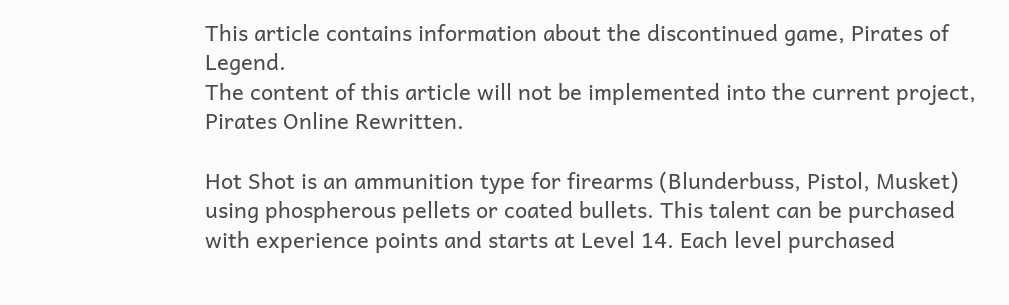This article contains information about the discontinued game, Pirates of Legend.
The content of this article will not be implemented into the current project, Pirates Online Rewritten.

Hot Shot is an ammunition type for firearms (Blunderbuss, Pistol, Musket) using phospherous pellets or coated bullets. This talent can be purchased with experience points and starts at Level 14. Each level purchased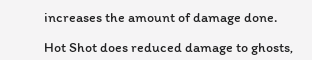increases the amount of damage done.

Hot Shot does reduced damage to ghosts,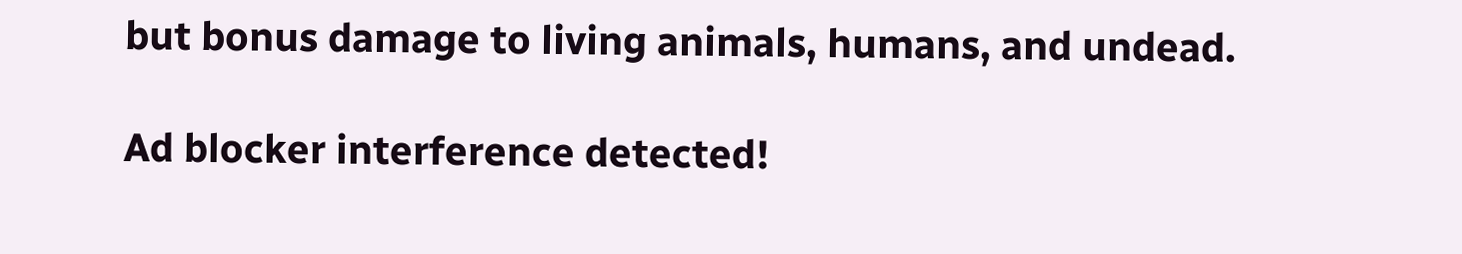but bonus damage to living animals, humans, and undead.

Ad blocker interference detected!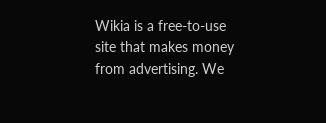Wikia is a free-to-use site that makes money from advertising. We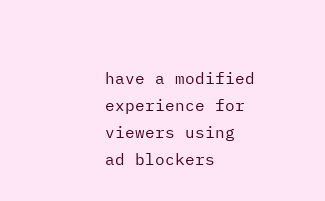have a modified experience for viewers using ad blockers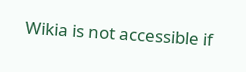Wikia is not accessible if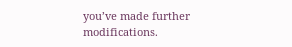you’ve made further modifications.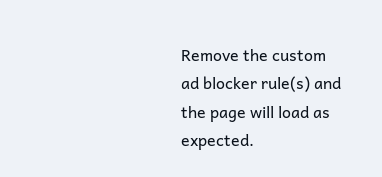Remove the custom ad blocker rule(s) and the page will load as expected.